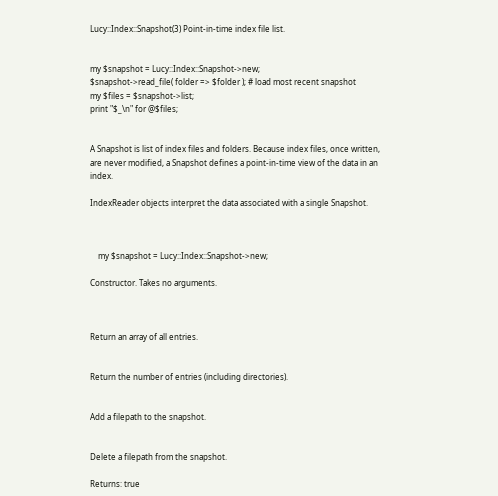Lucy::Index::Snapshot(3) Point-in-time index file list.


my $snapshot = Lucy::Index::Snapshot->new;
$snapshot->read_file( folder => $folder ); # load most recent snapshot
my $files = $snapshot->list;
print "$_\n" for @$files;


A Snapshot is list of index files and folders. Because index files, once written, are never modified, a Snapshot defines a point-in-time view of the data in an index.

IndexReader objects interpret the data associated with a single Snapshot.



    my $snapshot = Lucy::Index::Snapshot->new;

Constructor. Takes no arguments.



Return an array of all entries.


Return the number of entries (including directories).


Add a filepath to the snapshot.


Delete a filepath from the snapshot.

Returns: true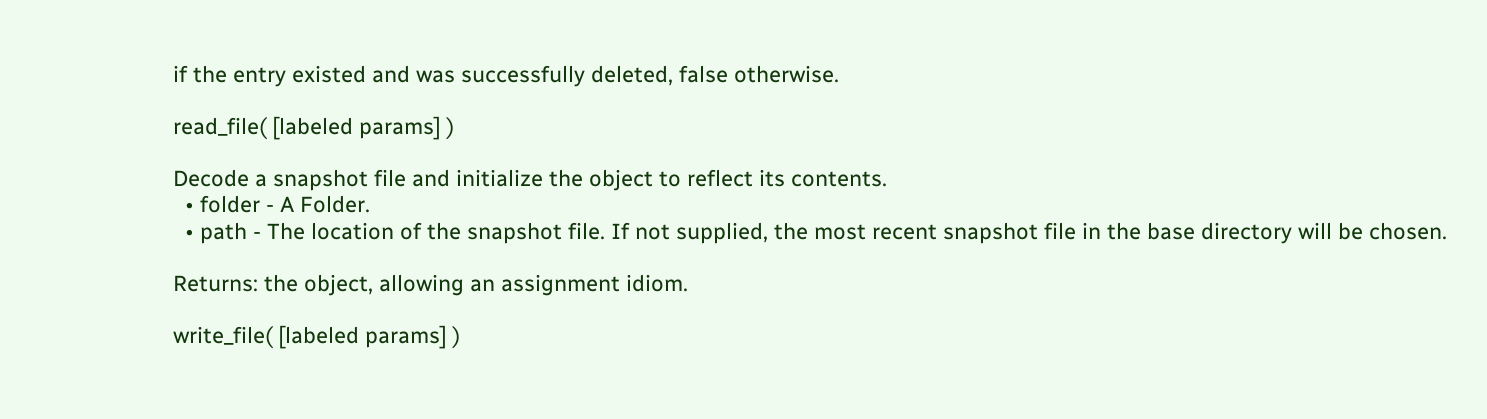if the entry existed and was successfully deleted, false otherwise.

read_file( [labeled params] )

Decode a snapshot file and initialize the object to reflect its contents.
  • folder - A Folder.
  • path - The location of the snapshot file. If not supplied, the most recent snapshot file in the base directory will be chosen.

Returns: the object, allowing an assignment idiom.

write_file( [labeled params] )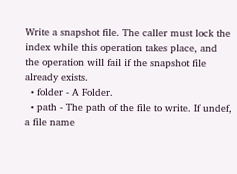Write a snapshot file. The caller must lock the index while this operation takes place, and the operation will fail if the snapshot file already exists.
  • folder - A Folder.
  • path - The path of the file to write. If undef, a file name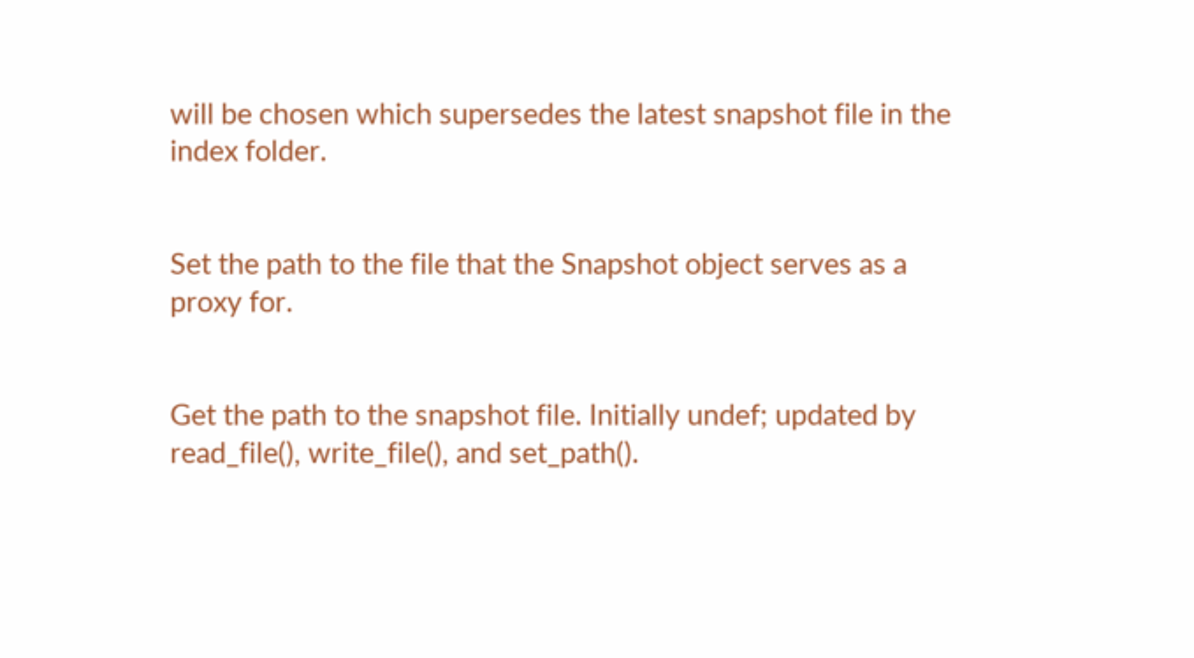will be chosen which supersedes the latest snapshot file in the index folder.


Set the path to the file that the Snapshot object serves as a proxy for.


Get the path to the snapshot file. Initially undef; updated by read_file(), write_file(), and set_path().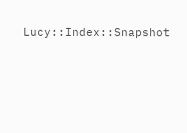Lucy::Index::Snapshot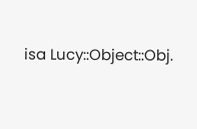isa Lucy::Object::Obj.